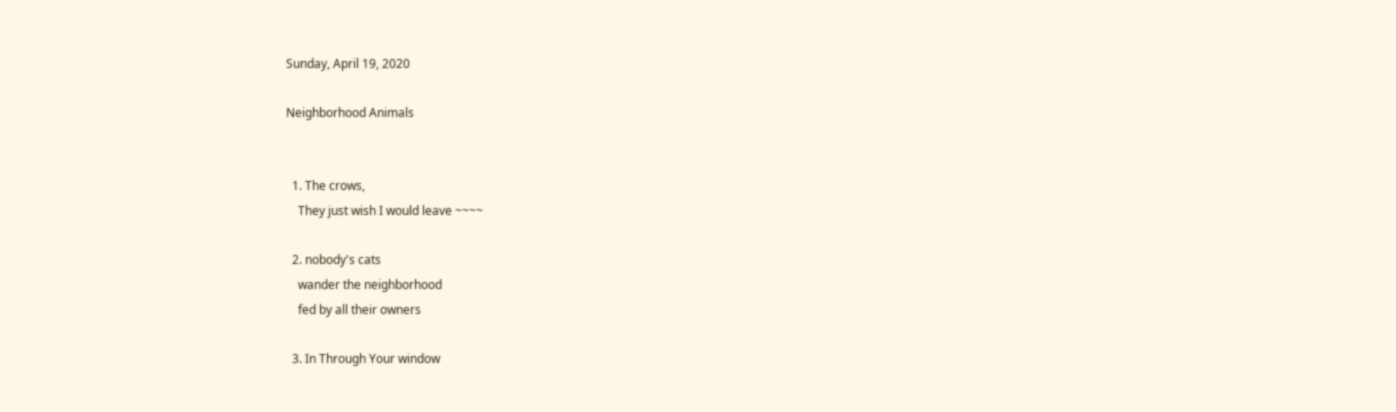Sunday, April 19, 2020

Neighborhood Animals


  1. The crows,
    They just wish I would leave ~~~~

  2. nobody's cats
    wander the neighborhood
    fed by all their owners

  3. In Through Your window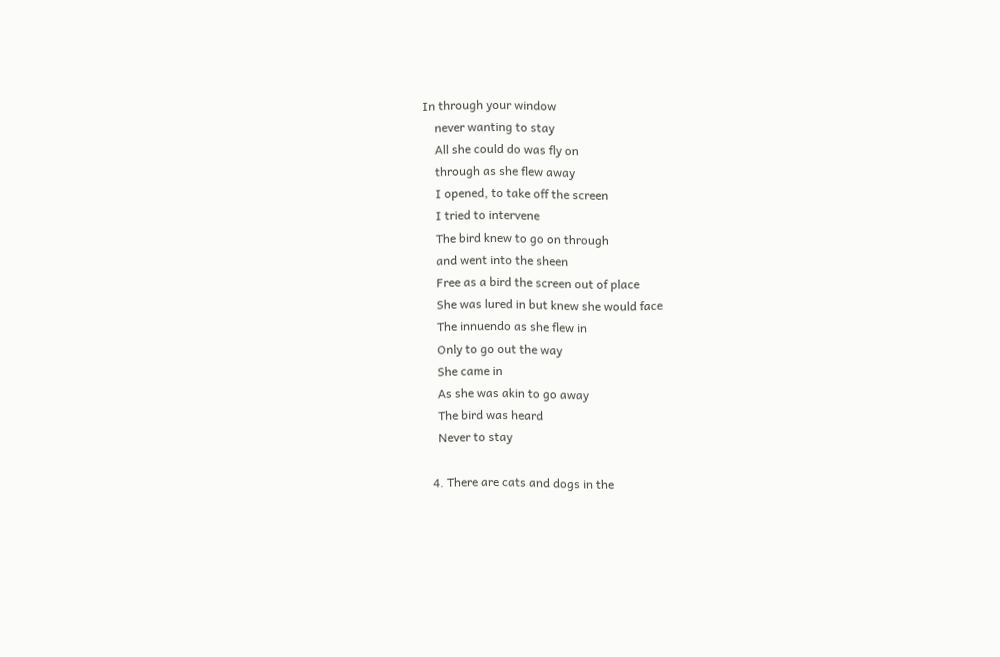In through your window
    never wanting to stay
    All she could do was fly on
    through as she flew away
    I opened, to take off the screen
    I tried to intervene
    The bird knew to go on through
    and went into the sheen
    Free as a bird the screen out of place
    She was lured in but knew she would face
    The innuendo as she flew in
    Only to go out the way
    She came in
    As she was akin to go away
    The bird was heard
    Never to stay

  4. There are cats and dogs in the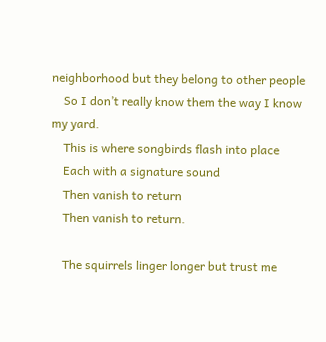neighborhood but they belong to other people
    So I don’t really know them the way I know my yard.
    This is where songbirds flash into place
    Each with a signature sound
    Then vanish to return
    Then vanish to return.

    The squirrels linger longer but trust me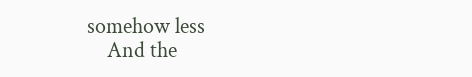somehow less
    And the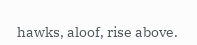hawks, aloof, rise above.